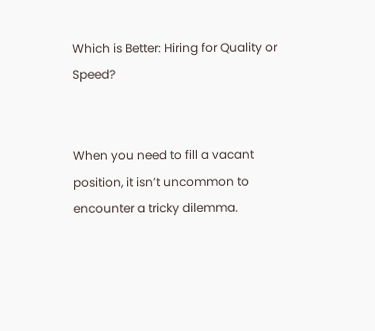Which is Better: Hiring for Quality or Speed?


When you need to fill a vacant position, it isn’t uncommon to encounter a tricky dilemma.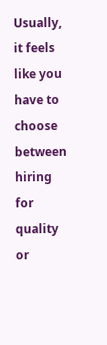Usually, it feels like you have to choose between hiring for quality or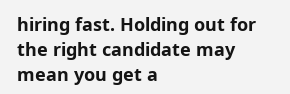hiring fast. Holding out for the right candidate may mean you get a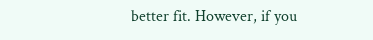better fit. However, if you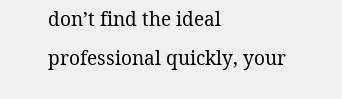don’t find the ideal professional quickly, your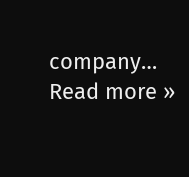company… Read more »